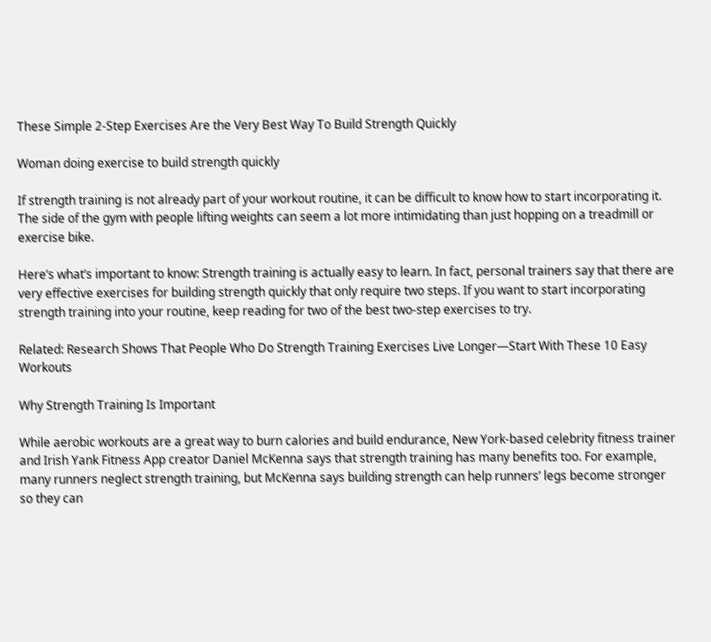These Simple 2-Step Exercises Are the Very Best Way To Build Strength Quickly

Woman doing exercise to build strength quickly

If strength training is not already part of your workout routine, it can be difficult to know how to start incorporating it. The side of the gym with people lifting weights can seem a lot more intimidating than just hopping on a treadmill or exercise bike.

Here’s what’s important to know: Strength training is actually easy to learn. In fact, personal trainers say that there are very effective exercises for building strength quickly that only require two steps. If you want to start incorporating strength training into your routine, keep reading for two of the best two-step exercises to try.

Related: Research Shows That People Who Do Strength Training Exercises Live Longer—Start With These 10 Easy Workouts

Why Strength Training Is Important

While aerobic workouts are a great way to burn calories and build endurance, New York-based celebrity fitness trainer and Irish Yank Fitness App creator Daniel McKenna says that strength training has many benefits too. For example, many runners neglect strength training, but McKenna says building strength can help runners’ legs become stronger so they can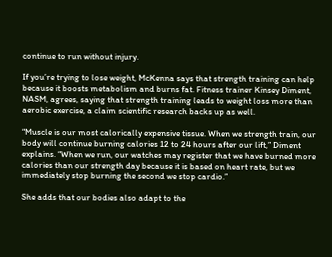continue to run without injury.

If you’re trying to lose weight, McKenna says that strength training can help because it boosts metabolism and burns fat. Fitness trainer Kinsey Diment, NASM, agrees, saying that strength training leads to weight loss more than aerobic exercise, a claim scientific research backs up as well.

“Muscle is our most calorically expensive tissue. When we strength train, our body will continue burning calories 12 to 24 hours after our lift,” Diment explains. “When we run, our watches may register that we have burned more calories than our strength day because it is based on heart rate, but we immediately stop burning the second we stop cardio.”

She adds that our bodies also adapt to the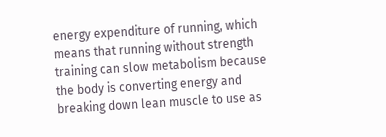energy expenditure of running, which means that running without strength training can slow metabolism because the body is converting energy and breaking down lean muscle to use as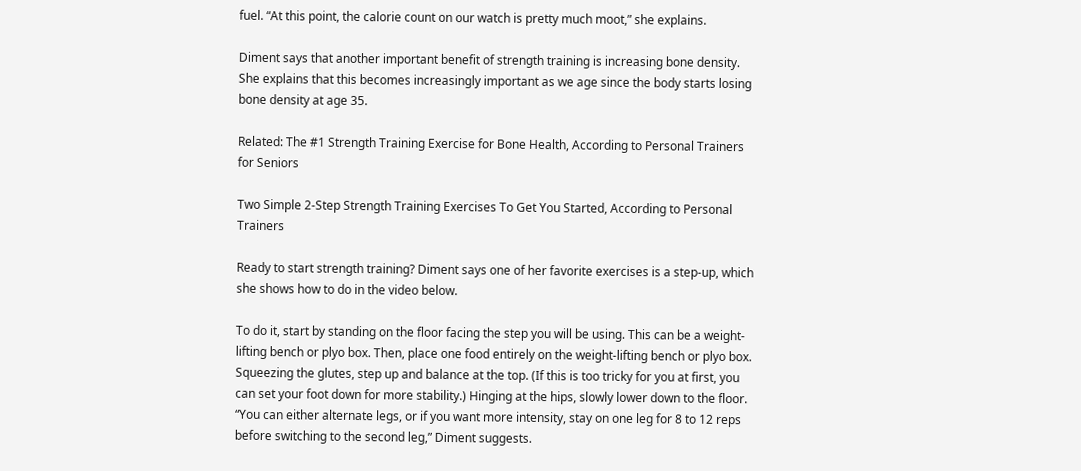fuel. “At this point, the calorie count on our watch is pretty much moot,” she explains.

Diment says that another important benefit of strength training is increasing bone density. She explains that this becomes increasingly important as we age since the body starts losing bone density at age 35.

Related: The #1 Strength Training Exercise for Bone Health, According to Personal Trainers for Seniors

Two Simple 2-Step Strength Training Exercises To Get You Started, According to Personal Trainers

Ready to start strength training? Diment says one of her favorite exercises is a step-up, which she shows how to do in the video below.

To do it, start by standing on the floor facing the step you will be using. This can be a weight-lifting bench or plyo box. Then, place one food entirely on the weight-lifting bench or plyo box. Squeezing the glutes, step up and balance at the top. (If this is too tricky for you at first, you can set your foot down for more stability.) Hinging at the hips, slowly lower down to the floor. “You can either alternate legs, or if you want more intensity, stay on one leg for 8 to 12 reps before switching to the second leg,” Diment suggests.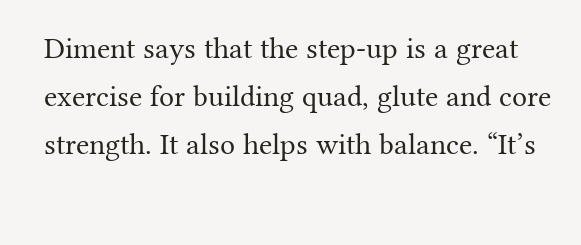Diment says that the step-up is a great exercise for building quad, glute and core strength. It also helps with balance. “It’s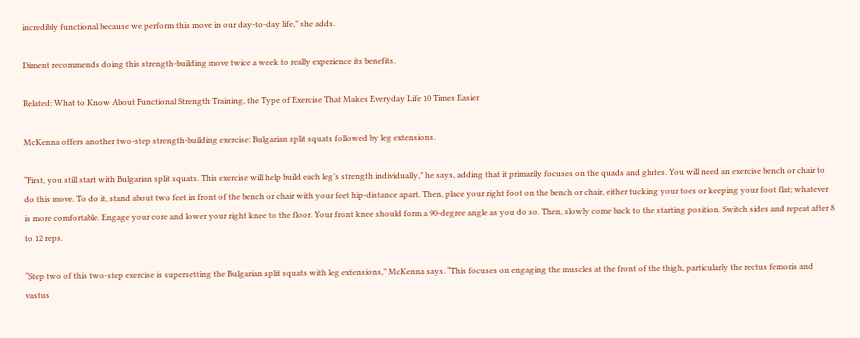incredibly functional because we perform this move in our day-to-day life,” she adds.

Diment recommends doing this strength-building move twice a week to really experience its benefits.

Related: What to Know About Functional Strength Training, the Type of Exercise That Makes Everyday Life 10 Times Easier

McKenna offers another two-step strength-building exercise: Bulgarian split squats followed by leg extensions.

“First, you still start with Bulgarian split squats. This exercise will help build each leg’s strength individually,” he says, adding that it primarily focuses on the quads and glutes. You will need an exercise bench or chair to do this move. To do it, stand about two feet in front of the bench or chair with your feet hip-distance apart. Then, place your right foot on the bench or chair, either tucking your toes or keeping your foot flat; whatever is more comfortable. Engage your core and lower your right knee to the floor. Your front knee should form a 90-degree angle as you do so. Then, slowly come back to the starting position. Switch sides and repeat after 8 to 12 reps.

“Step two of this two-step exercise is supersetting the Bulgarian split squats with leg extensions,” McKenna says. “This focuses on engaging the muscles at the front of the thigh, particularly the rectus femoris and vastus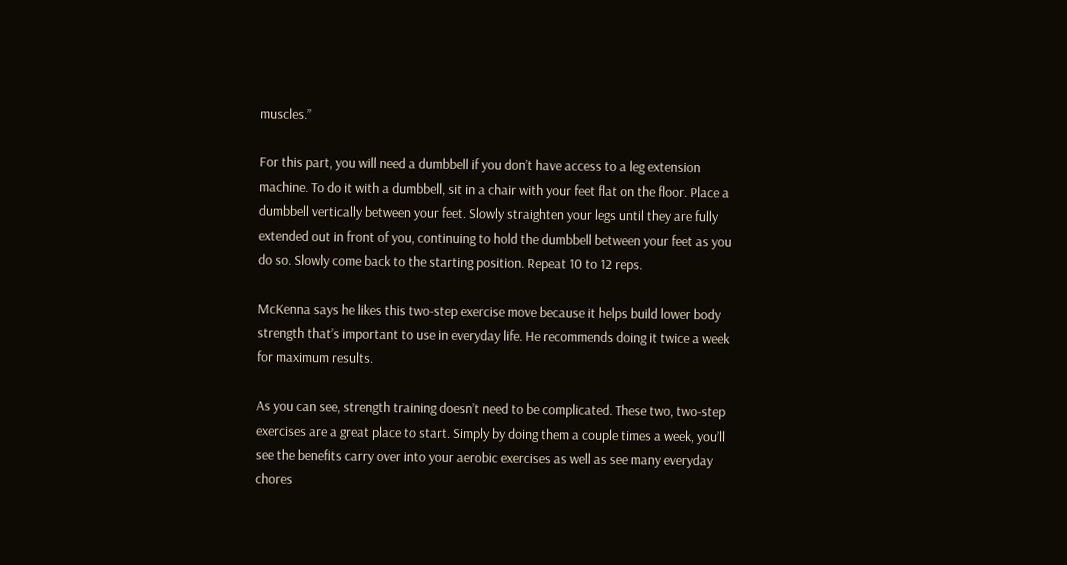muscles.”

For this part, you will need a dumbbell if you don’t have access to a leg extension machine. To do it with a dumbbell, sit in a chair with your feet flat on the floor. Place a dumbbell vertically between your feet. Slowly straighten your legs until they are fully extended out in front of you, continuing to hold the dumbbell between your feet as you do so. Slowly come back to the starting position. Repeat 10 to 12 reps.

McKenna says he likes this two-step exercise move because it helps build lower body strength that’s important to use in everyday life. He recommends doing it twice a week for maximum results.

As you can see, strength training doesn’t need to be complicated. These two, two-step exercises are a great place to start. Simply by doing them a couple times a week, you’ll see the benefits carry over into your aerobic exercises as well as see many everyday chores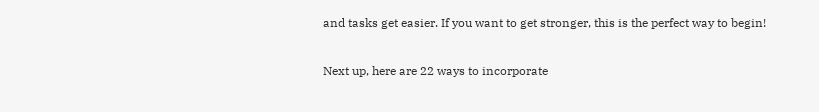and tasks get easier. If you want to get stronger, this is the perfect way to begin!

Next up, here are 22 ways to incorporate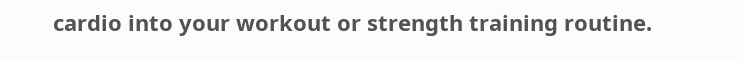cardio into your workout or strength training routine.